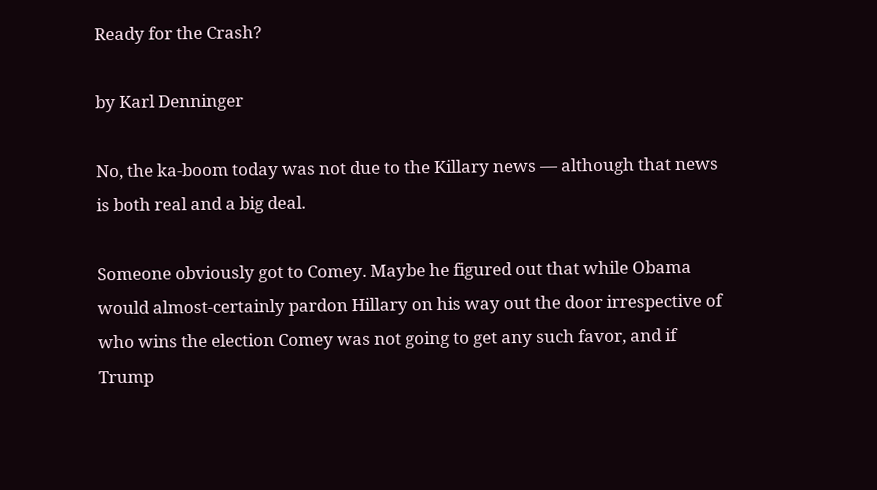Ready for the Crash?

by Karl Denninger

No, the ka-boom today was not due to the Killary news — although that news is both real and a big deal.

Someone obviously got to Comey. Maybe he figured out that while Obama would almost-certainly pardon Hillary on his way out the door irrespective of who wins the election Comey was not going to get any such favor, and if Trump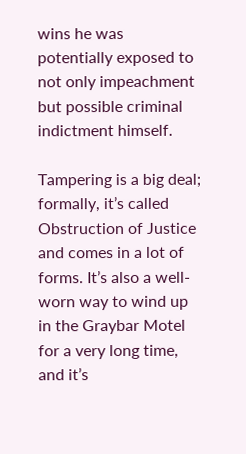wins he was potentially exposed to not only impeachment but possible criminal indictment himself.

Tampering is a big deal; formally, it’s called Obstruction of Justice and comes in a lot of forms. It’s also a well-worn way to wind up in the Graybar Motel for a very long time, and it’s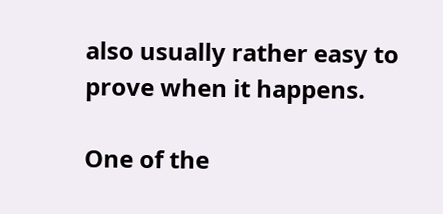also usually rather easy to prove when it happens.

One of the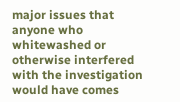major issues that anyone who whitewashed or otherwise interfered with the investigation would have comes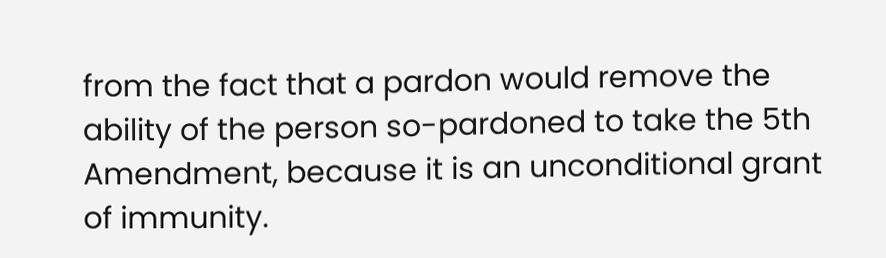from the fact that a pardon would remove the ability of the person so-pardoned to take the 5th Amendment, because it is an unconditional grant of immunity.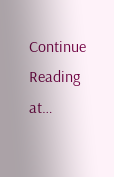Continue Reading at…